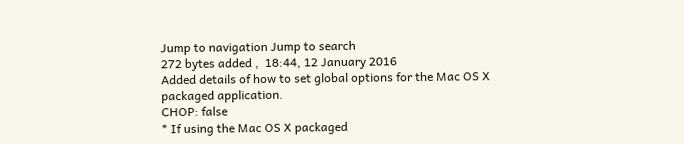Jump to navigation Jump to search
272 bytes added ,  18:44, 12 January 2016
Added details of how to set global options for the Mac OS X packaged application.
CHOP: false
* If using the Mac OS X packaged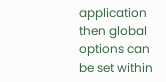application then global options can be set within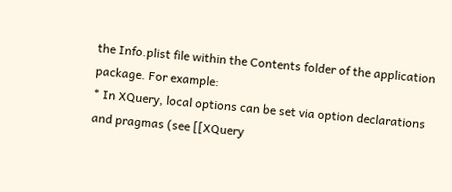the Info.plist file within the Contents folder of the application package. For example:
* In XQuery, local options can be set via option declarations and pragmas (see [[XQuery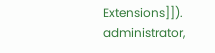Extensions]]).
administrator,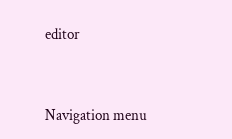editor


Navigation menu